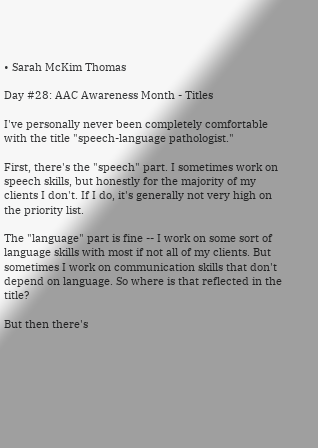• Sarah McKim Thomas

Day #28: AAC Awareness Month - Titles

I've personally never been completely comfortable with the title "speech-language pathologist."

First, there's the "speech" part. I sometimes work on speech skills, but honestly for the majority of my clients I don't. If I do, it's generally not very high on the priority list.

The "language" part is fine -- I work on some sort of language skills with most if not all of my clients. But sometimes I work on communication skills that don't depend on language. So where is that reflected in the title?

But then there's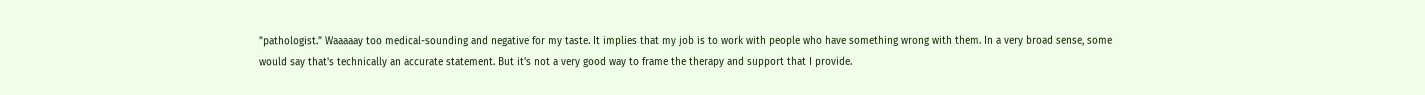"pathologist." Waaaaay too medical-sounding and negative for my taste. It implies that my job is to work with people who have something wrong with them. In a very broad sense, some would say that's technically an accurate statement. But it's not a very good way to frame the therapy and support that I provide.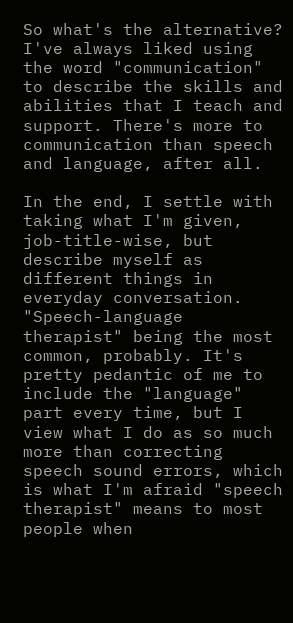So what's the alternative? I've always liked using the word "communication" to describe the skills and abilities that I teach and support. There's more to communication than speech and language, after all.

In the end, I settle with taking what I'm given, job-title-wise, but describe myself as different things in everyday conversation. "Speech-language therapist" being the most common, probably. It's pretty pedantic of me to include the "language" part every time, but I view what I do as so much more than correcting speech sound errors, which is what I'm afraid "speech therapist" means to most people when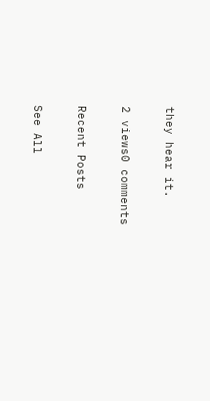they hear it.

2 views0 comments

Recent Posts

See All